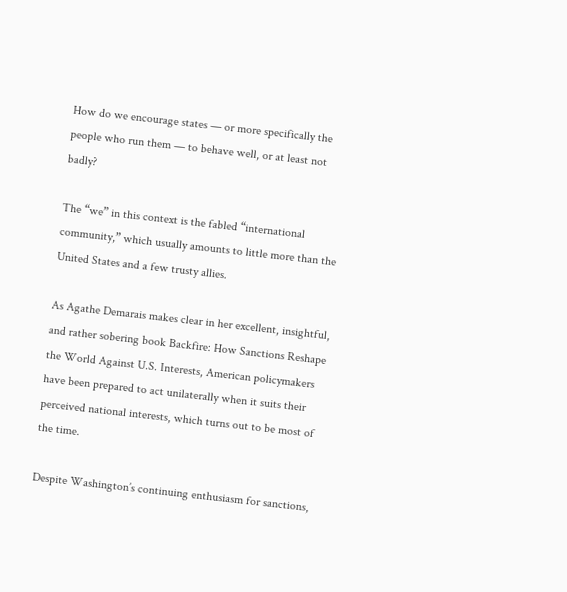How do we encourage states — or more specifically the people who run them — to behave well, or at least not badly?

The “we” in this context is the fabled “international community,” which usually amounts to little more than the United States and a few trusty allies.

As Agathe Demarais makes clear in her excellent, insightful, and rather sobering book Backfire: How Sanctions Reshape the World Against U.S. Interests, American policymakers have been prepared to act unilaterally when it suits their perceived national interests, which turns out to be most of the time.

Despite Washington’s continuing enthusiasm for sanctions,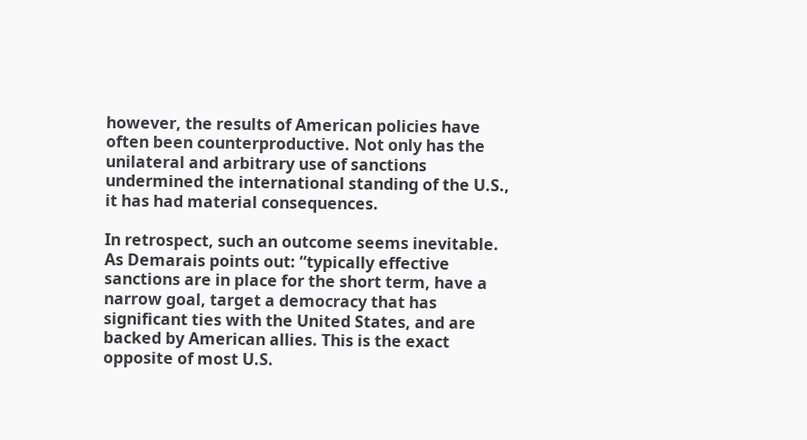however, the results of American policies have often been counterproductive. Not only has the unilateral and arbitrary use of sanctions undermined the international standing of the U.S., it has had material consequences.

In retrospect, such an outcome seems inevitable. As Demarais points out: “typically effective sanctions are in place for the short term, have a narrow goal, target a democracy that has significant ties with the United States, and are backed by American allies. This is the exact opposite of most U.S.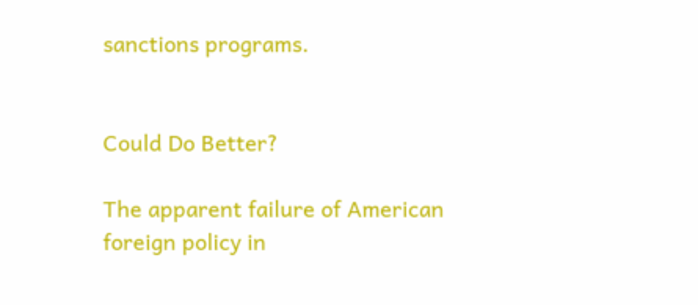sanctions programs.


Could Do Better?

The apparent failure of American foreign policy in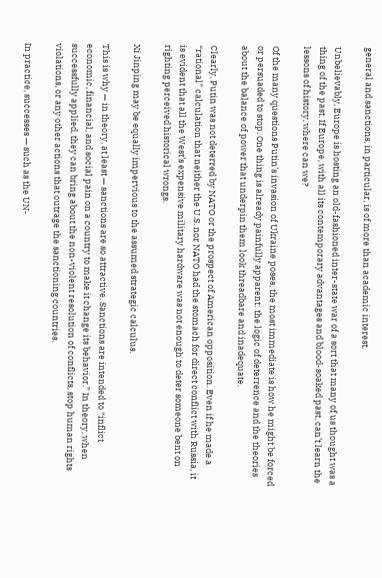general and sanctions, in particular, is of more than academic interest.

Unbelievably, Europe is hosting an old-fashioned inter-state war of a sort that many of us thought was a thing of the past. If Europe, with all its contemporary advantages and blood-soaked past, can’t learn the lessons of history, where can we?

Of the many questions Putin’s invasion of Ukraine poses, the most immediate is how he might be forced or persuaded to stop. One thing is already painfully apparent: the logic of deterrence and the theories about the balance of power that underpin them look threadbare and inadequate.

Clearly, Putin was not deterred by NATO or the prospect of American opposition. Even if he made a “rational” calculation that neither the U.S. nor NATO had the stomach for direct conflict with Russia, it is evident that all the West’s expensive military hardware was not enough to deter someone bent on righting perceived historical wrongs.

Xi Jinping may be equally impervious to the assumed strategic calculus.

This is why — in theory, at least — sanctions are so attractive. Sanctions are intended to “inflict economic, financial, and social pain on a country to make it change its behavior.” In theory, when successfully applied, they can bring about the non-violent resolution of conflicts, stop human rights violations, or any other actions that outrage the sanctioning countries.

In practice, successes — such as the UN-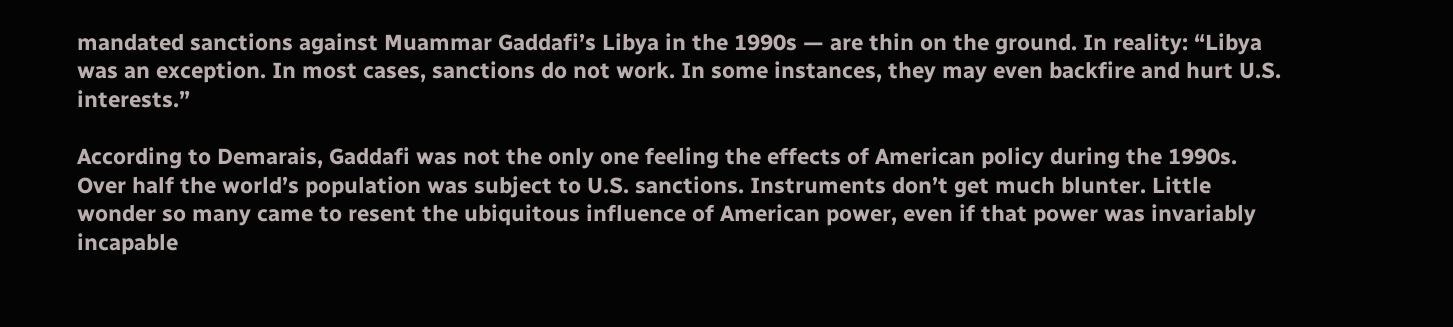mandated sanctions against Muammar Gaddafi’s Libya in the 1990s — are thin on the ground. In reality: “Libya was an exception. In most cases, sanctions do not work. In some instances, they may even backfire and hurt U.S. interests.”

According to Demarais, Gaddafi was not the only one feeling the effects of American policy during the 1990s. Over half the world’s population was subject to U.S. sanctions. Instruments don’t get much blunter. Little wonder so many came to resent the ubiquitous influence of American power, even if that power was invariably incapable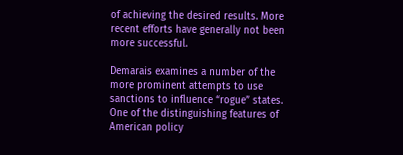of achieving the desired results. More recent efforts have generally not been more successful.

Demarais examines a number of the more prominent attempts to use sanctions to influence “rogue” states. One of the distinguishing features of American policy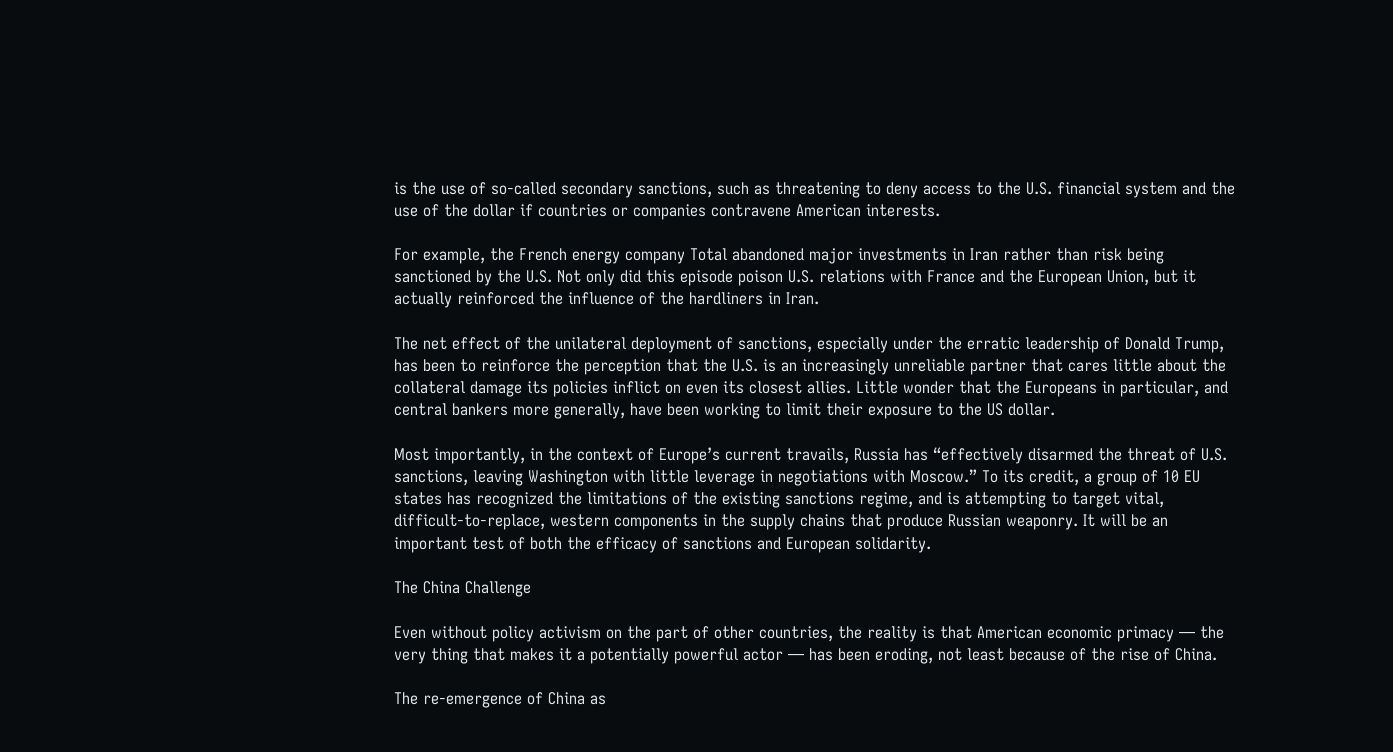is the use of so-called secondary sanctions, such as threatening to deny access to the U.S. financial system and the use of the dollar if countries or companies contravene American interests.

For example, the French energy company Total abandoned major investments in Iran rather than risk being sanctioned by the U.S. Not only did this episode poison U.S. relations with France and the European Union, but it actually reinforced the influence of the hardliners in Iran.

The net effect of the unilateral deployment of sanctions, especially under the erratic leadership of Donald Trump, has been to reinforce the perception that the U.S. is an increasingly unreliable partner that cares little about the collateral damage its policies inflict on even its closest allies. Little wonder that the Europeans in particular, and central bankers more generally, have been working to limit their exposure to the US dollar.

Most importantly, in the context of Europe’s current travails, Russia has “effectively disarmed the threat of U.S. sanctions, leaving Washington with little leverage in negotiations with Moscow.” To its credit, a group of 10 EU states has recognized the limitations of the existing sanctions regime, and is attempting to target vital, difficult-to-replace, western components in the supply chains that produce Russian weaponry. It will be an important test of both the efficacy of sanctions and European solidarity.

The China Challenge

Even without policy activism on the part of other countries, the reality is that American economic primacy — the very thing that makes it a potentially powerful actor — has been eroding, not least because of the rise of China.

The re-emergence of China as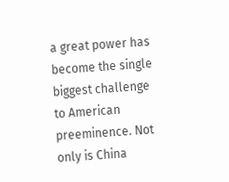a great power has become the single biggest challenge to American preeminence. Not only is China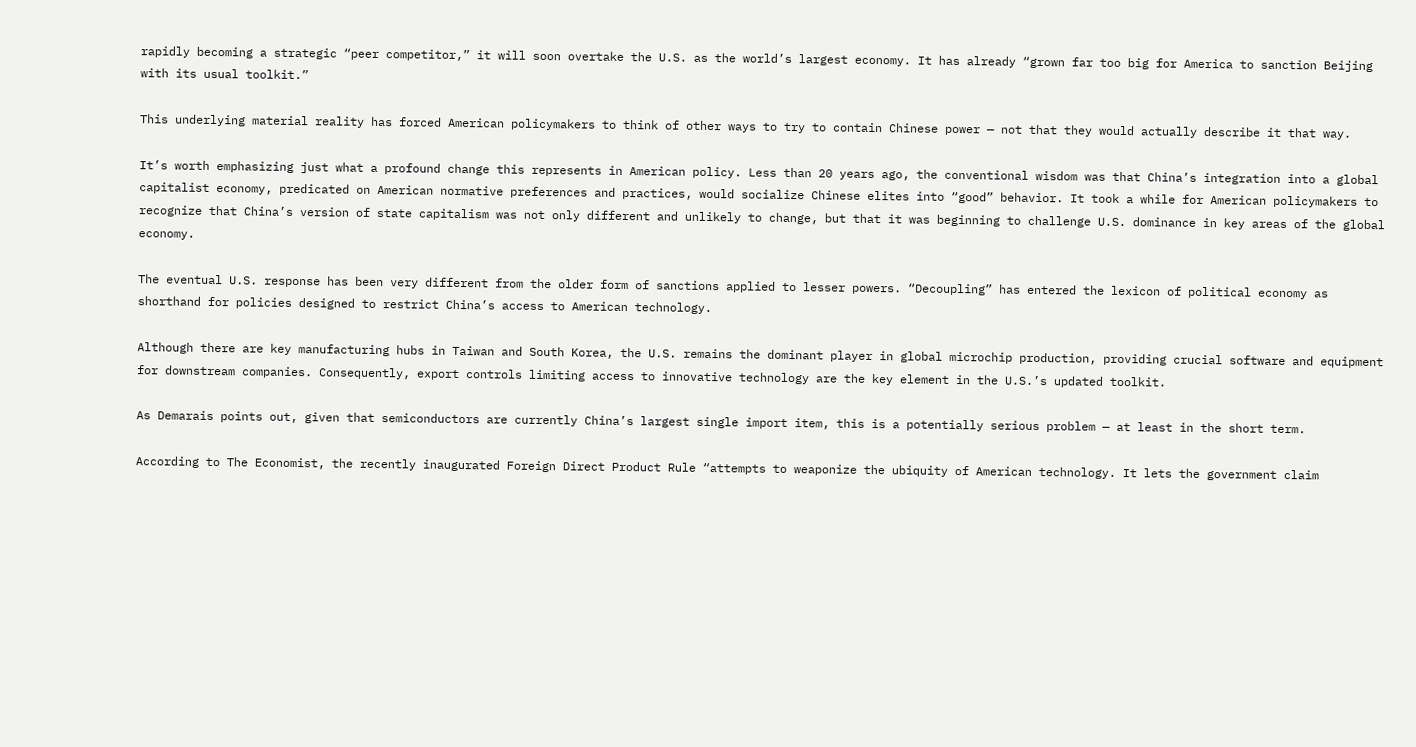rapidly becoming a strategic “peer competitor,” it will soon overtake the U.S. as the world’s largest economy. It has already “grown far too big for America to sanction Beijing with its usual toolkit.”

This underlying material reality has forced American policymakers to think of other ways to try to contain Chinese power — not that they would actually describe it that way.

It’s worth emphasizing just what a profound change this represents in American policy. Less than 20 years ago, the conventional wisdom was that China’s integration into a global capitalist economy, predicated on American normative preferences and practices, would socialize Chinese elites into “good” behavior. It took a while for American policymakers to recognize that China’s version of state capitalism was not only different and unlikely to change, but that it was beginning to challenge U.S. dominance in key areas of the global economy.

The eventual U.S. response has been very different from the older form of sanctions applied to lesser powers. “Decoupling” has entered the lexicon of political economy as shorthand for policies designed to restrict China’s access to American technology.

Although there are key manufacturing hubs in Taiwan and South Korea, the U.S. remains the dominant player in global microchip production, providing crucial software and equipment for downstream companies. Consequently, export controls limiting access to innovative technology are the key element in the U.S.’s updated toolkit.

As Demarais points out, given that semiconductors are currently China’s largest single import item, this is a potentially serious problem — at least in the short term.

According to The Economist, the recently inaugurated Foreign Direct Product Rule “attempts to weaponize the ubiquity of American technology. It lets the government claim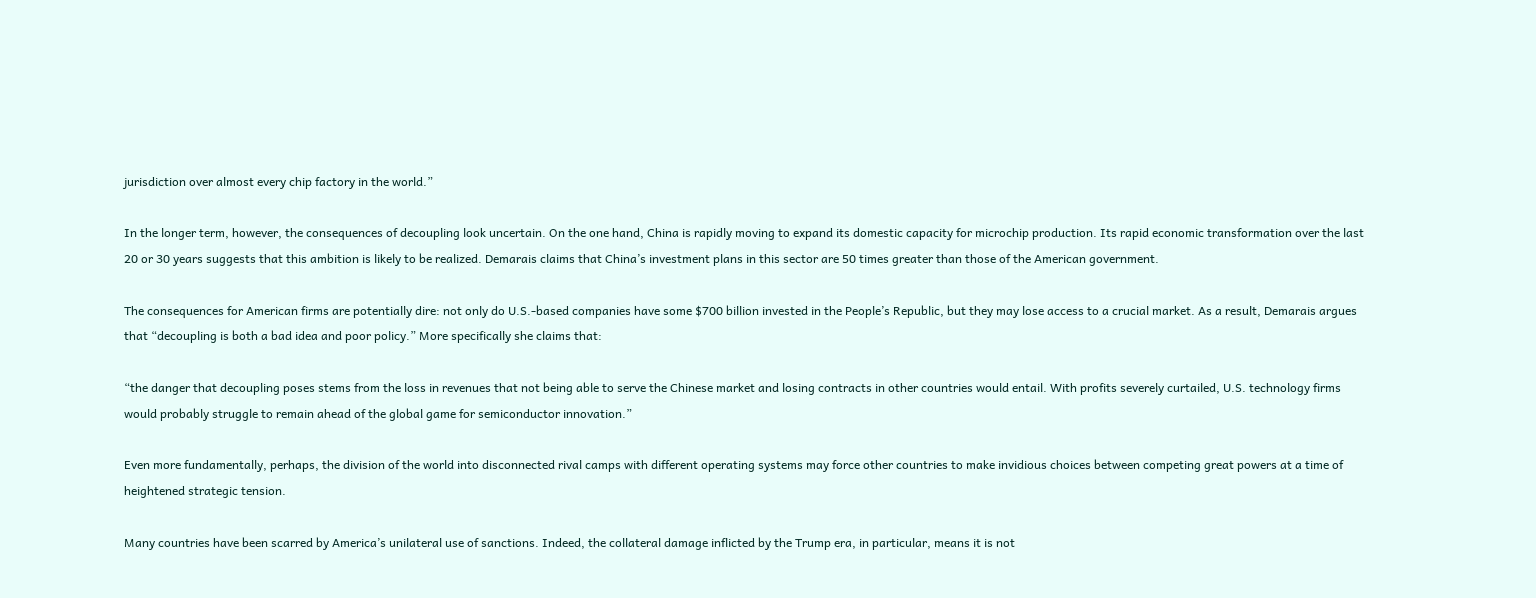jurisdiction over almost every chip factory in the world.”

In the longer term, however, the consequences of decoupling look uncertain. On the one hand, China is rapidly moving to expand its domestic capacity for microchip production. Its rapid economic transformation over the last 20 or 30 years suggests that this ambition is likely to be realized. Demarais claims that China’s investment plans in this sector are 50 times greater than those of the American government.

The consequences for American firms are potentially dire: not only do U.S.-based companies have some $700 billion invested in the People’s Republic, but they may lose access to a crucial market. As a result, Demarais argues that “decoupling is both a bad idea and poor policy.” More specifically she claims that:

“the danger that decoupling poses stems from the loss in revenues that not being able to serve the Chinese market and losing contracts in other countries would entail. With profits severely curtailed, U.S. technology firms would probably struggle to remain ahead of the global game for semiconductor innovation.”

Even more fundamentally, perhaps, the division of the world into disconnected rival camps with different operating systems may force other countries to make invidious choices between competing great powers at a time of heightened strategic tension.

Many countries have been scarred by America’s unilateral use of sanctions. Indeed, the collateral damage inflicted by the Trump era, in particular, means it is not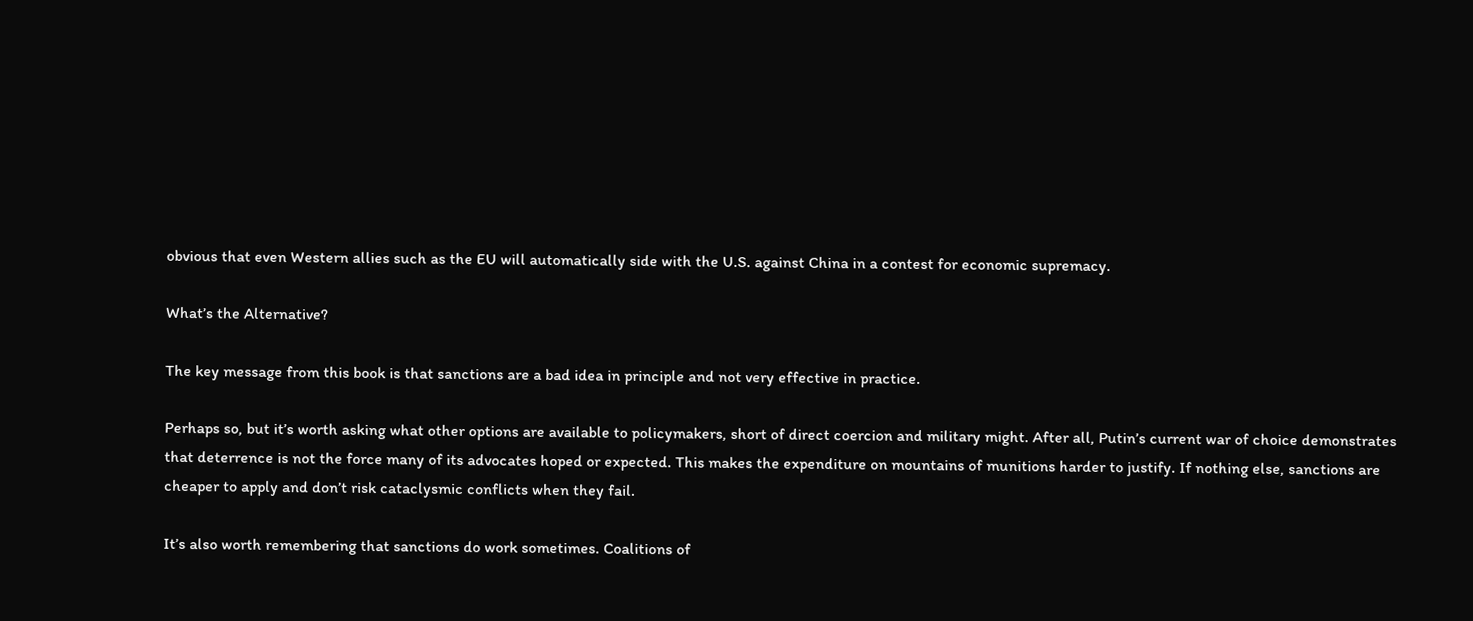obvious that even Western allies such as the EU will automatically side with the U.S. against China in a contest for economic supremacy.

What’s the Alternative?

The key message from this book is that sanctions are a bad idea in principle and not very effective in practice.

Perhaps so, but it’s worth asking what other options are available to policymakers, short of direct coercion and military might. After all, Putin’s current war of choice demonstrates that deterrence is not the force many of its advocates hoped or expected. This makes the expenditure on mountains of munitions harder to justify. If nothing else, sanctions are cheaper to apply and don’t risk cataclysmic conflicts when they fail.

It’s also worth remembering that sanctions do work sometimes. Coalitions of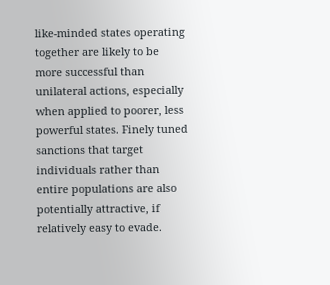like-minded states operating together are likely to be more successful than unilateral actions, especially when applied to poorer, less powerful states. Finely tuned sanctions that target individuals rather than entire populations are also potentially attractive, if relatively easy to evade.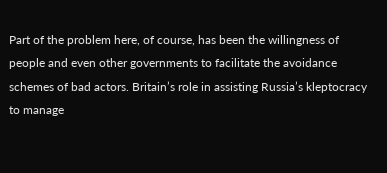Part of the problem here, of course, has been the willingness of people and even other governments to facilitate the avoidance schemes of bad actors. Britain’s role in assisting Russia’s kleptocracy to manage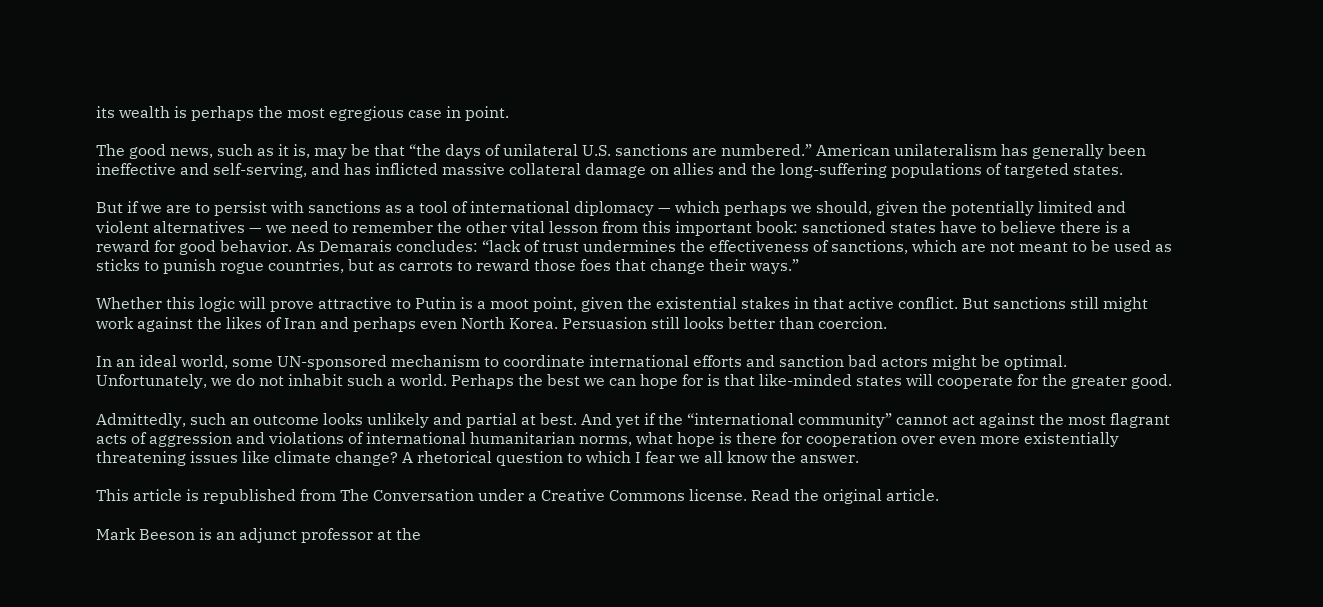its wealth is perhaps the most egregious case in point.

The good news, such as it is, may be that “the days of unilateral U.S. sanctions are numbered.” American unilateralism has generally been ineffective and self-serving, and has inflicted massive collateral damage on allies and the long-suffering populations of targeted states.

But if we are to persist with sanctions as a tool of international diplomacy — which perhaps we should, given the potentially limited and violent alternatives — we need to remember the other vital lesson from this important book: sanctioned states have to believe there is a reward for good behavior. As Demarais concludes: “lack of trust undermines the effectiveness of sanctions, which are not meant to be used as sticks to punish rogue countries, but as carrots to reward those foes that change their ways.”

Whether this logic will prove attractive to Putin is a moot point, given the existential stakes in that active conflict. But sanctions still might work against the likes of Iran and perhaps even North Korea. Persuasion still looks better than coercion.

In an ideal world, some UN-sponsored mechanism to coordinate international efforts and sanction bad actors might be optimal. Unfortunately, we do not inhabit such a world. Perhaps the best we can hope for is that like-minded states will cooperate for the greater good.

Admittedly, such an outcome looks unlikely and partial at best. And yet if the “international community” cannot act against the most flagrant acts of aggression and violations of international humanitarian norms, what hope is there for cooperation over even more existentially threatening issues like climate change? A rhetorical question to which I fear we all know the answer.

This article is republished from The Conversation under a Creative Commons license. Read the original article.

Mark Beeson is an adjunct professor at the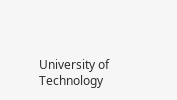University of Technology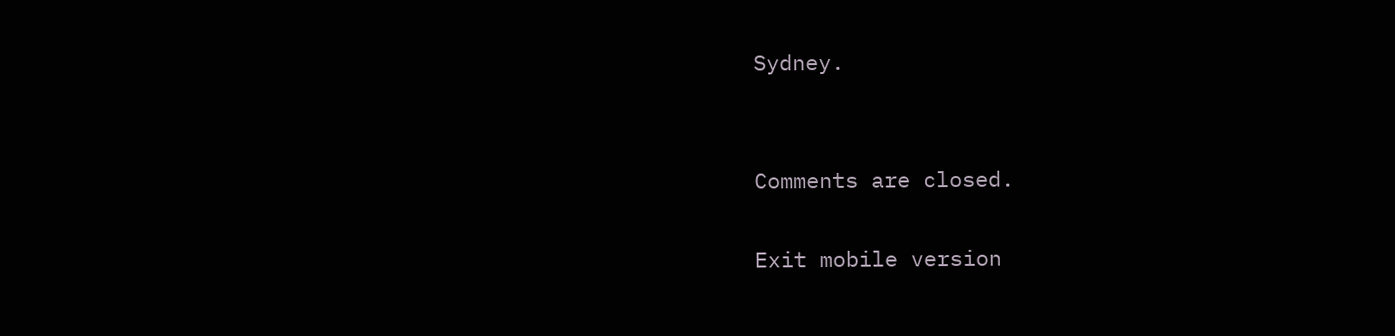Sydney.


Comments are closed.

Exit mobile version